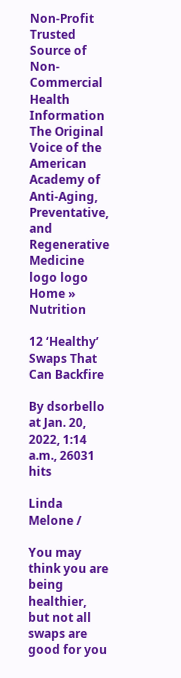Non-Profit Trusted Source of Non-Commercial Health Information
The Original Voice of the American Academy of Anti-Aging, Preventative, and Regenerative Medicine
logo logo
Home » Nutrition

12 ‘Healthy’ Swaps That Can Backfire

By dsorbello at Jan. 20, 2022, 1:14 a.m., 26031 hits

Linda Melone /

You may think you are being healthier, but not all swaps are good for you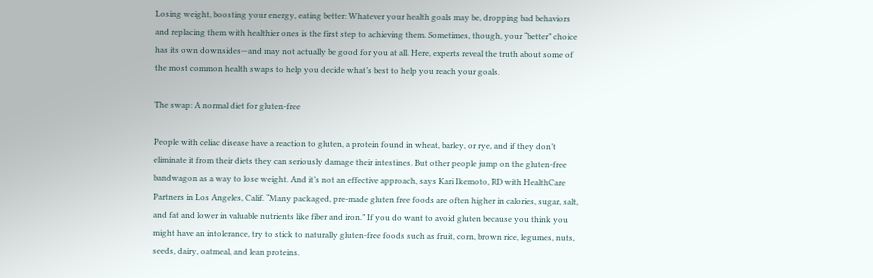Losing weight, boosting your energy, eating better: Whatever your health goals may be, dropping bad behaviors and replacing them with healthier ones is the first step to achieving them. Sometimes, though, your “better” choice has its own downsides—and may not actually be good for you at all. Here, experts reveal the truth about some of the most common health swaps to help you decide what’s best to help you reach your goals.

The swap: A normal diet for gluten-free

People with celiac disease have a reaction to gluten, a protein found in wheat, barley, or rye, and if they don’t eliminate it from their diets they can seriously damage their intestines. But other people jump on the gluten-free bandwagon as a way to lose weight. And it’s not an effective approach, says Kari Ikemoto, RD with HealthCare Partners in Los Angeles, Calif. “Many packaged, pre-made gluten free foods are often higher in calories, sugar, salt, and fat and lower in valuable nutrients like fiber and iron.” If you do want to avoid gluten because you think you might have an intolerance, try to stick to naturally gluten-free foods such as fruit, corn, brown rice, legumes, nuts, seeds, dairy, oatmeal, and lean proteins.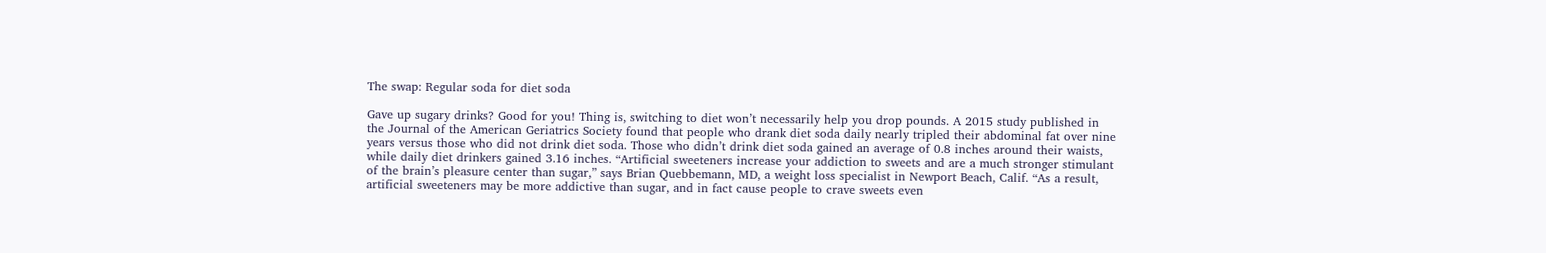The swap: Regular soda for diet soda

Gave up sugary drinks? Good for you! Thing is, switching to diet won’t necessarily help you drop pounds. A 2015 study published in the Journal of the American Geriatrics Society found that people who drank diet soda daily nearly tripled their abdominal fat over nine years versus those who did not drink diet soda. Those who didn’t drink diet soda gained an average of 0.8 inches around their waists, while daily diet drinkers gained 3.16 inches. “Artificial sweeteners increase your addiction to sweets and are a much stronger stimulant of the brain’s pleasure center than sugar,” says Brian Quebbemann, MD, a weight loss specialist in Newport Beach, Calif. “As a result, artificial sweeteners may be more addictive than sugar, and in fact cause people to crave sweets even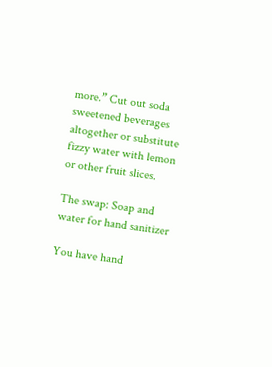more.” Cut out soda sweetened beverages altogether or substitute fizzy water with lemon or other fruit slices.

The swap: Soap and water for hand sanitizer

You have hand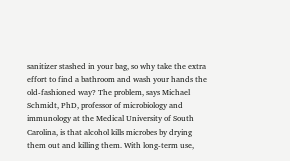sanitizer stashed in your bag, so why take the extra effort to find a bathroom and wash your hands the old-fashioned way? The problem, says Michael Schmidt, PhD, professor of microbiology and immunology at the Medical University of South Carolina, is that alcohol kills microbes by drying them out and killing them. With long-term use,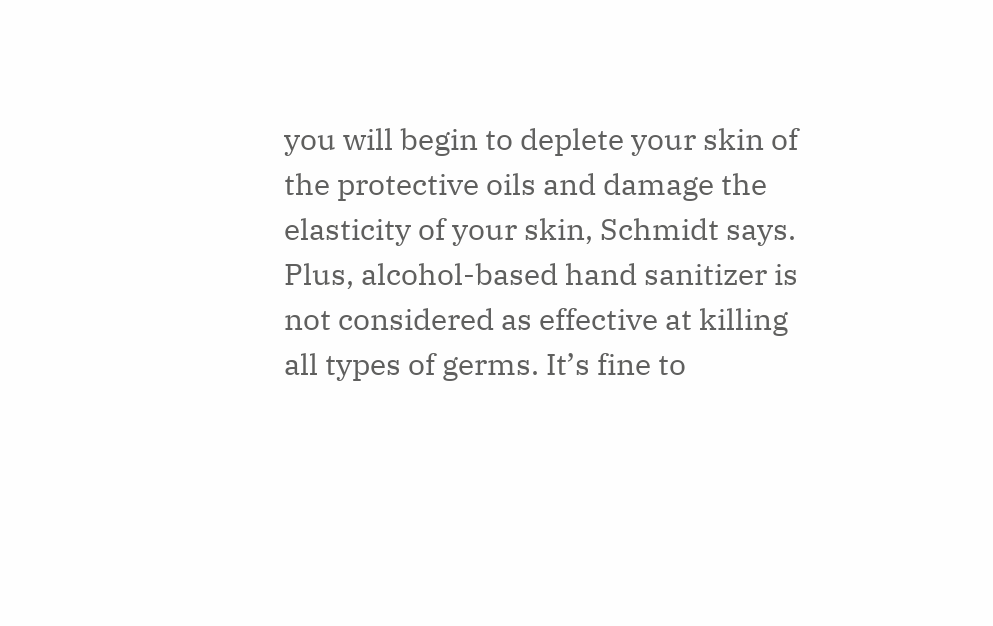you will begin to deplete your skin of the protective oils and damage the elasticity of your skin, Schmidt says. Plus, alcohol-based hand sanitizer is not considered as effective at killing all types of germs. It’s fine to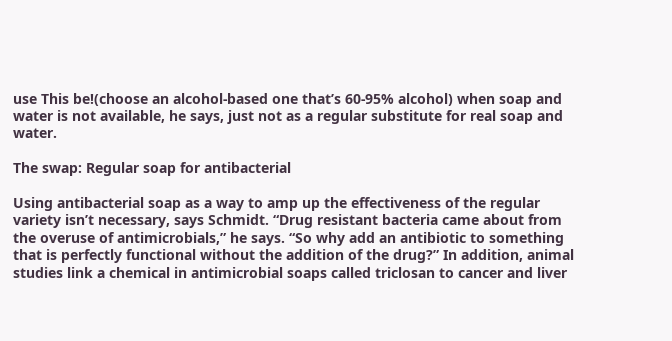use This be!(choose an alcohol-based one that’s 60-95% alcohol) when soap and water is not available, he says, just not as a regular substitute for real soap and water.

The swap: Regular soap for antibacterial

Using antibacterial soap as a way to amp up the effectiveness of the regular variety isn’t necessary, says Schmidt. “Drug resistant bacteria came about from the overuse of antimicrobials,” he says. “So why add an antibiotic to something that is perfectly functional without the addition of the drug?” In addition, animal studies link a chemical in antimicrobial soaps called triclosan to cancer and liver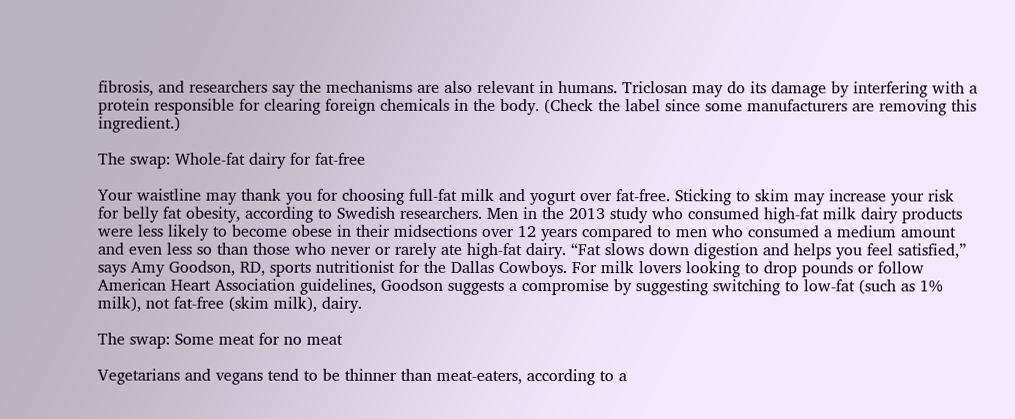fibrosis, and researchers say the mechanisms are also relevant in humans. Triclosan may do its damage by interfering with a protein responsible for clearing foreign chemicals in the body. (Check the label since some manufacturers are removing this ingredient.)

The swap: Whole-fat dairy for fat-free

Your waistline may thank you for choosing full-fat milk and yogurt over fat-free. Sticking to skim may increase your risk for belly fat obesity, according to Swedish researchers. Men in the 2013 study who consumed high-fat milk dairy products were less likely to become obese in their midsections over 12 years compared to men who consumed a medium amount and even less so than those who never or rarely ate high-fat dairy. “Fat slows down digestion and helps you feel satisfied,” says Amy Goodson, RD, sports nutritionist for the Dallas Cowboys. For milk lovers looking to drop pounds or follow American Heart Association guidelines, Goodson suggests a compromise by suggesting switching to low-fat (such as 1% milk), not fat-free (skim milk), dairy.

The swap: Some meat for no meat

Vegetarians and vegans tend to be thinner than meat-eaters, according to a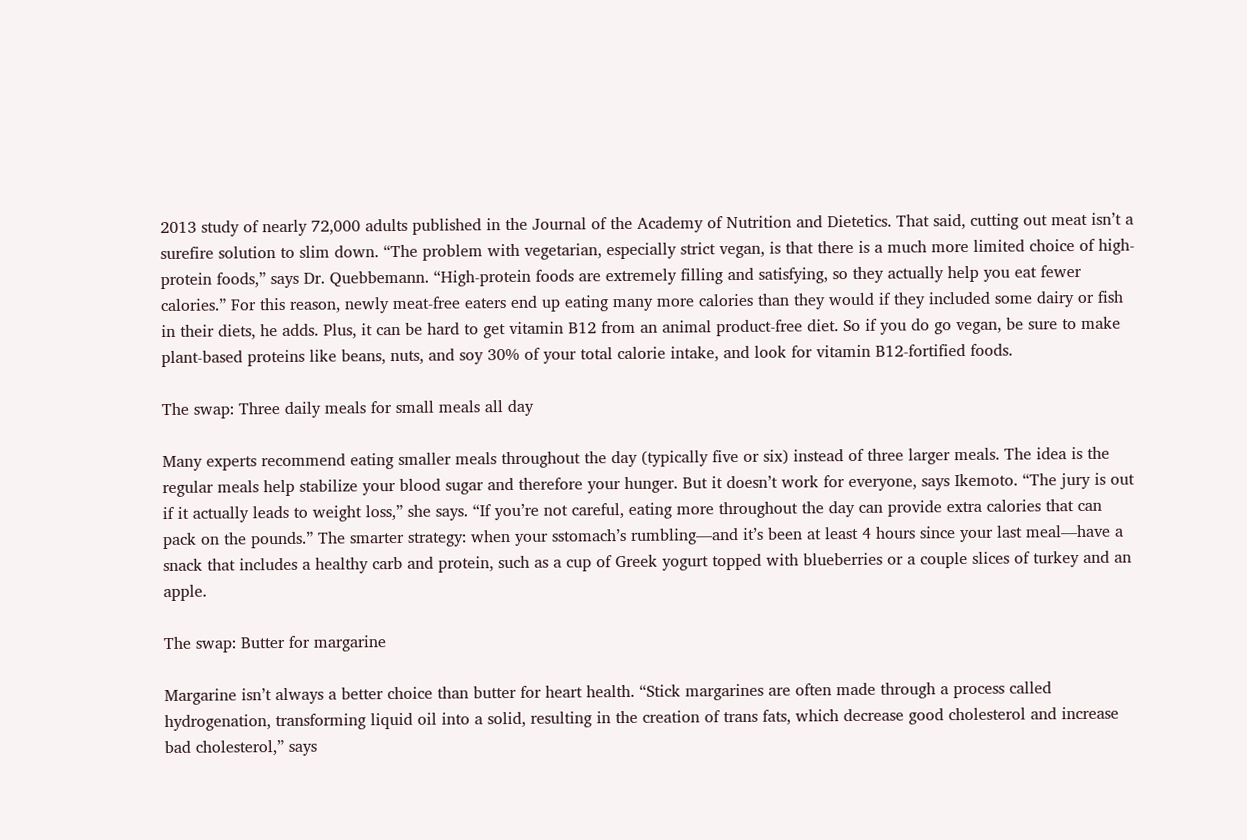2013 study of nearly 72,000 adults published in the Journal of the Academy of Nutrition and Dietetics. That said, cutting out meat isn’t a surefire solution to slim down. “The problem with vegetarian, especially strict vegan, is that there is a much more limited choice of high-protein foods,” says Dr. Quebbemann. “High-protein foods are extremely filling and satisfying, so they actually help you eat fewer calories.” For this reason, newly meat-free eaters end up eating many more calories than they would if they included some dairy or fish in their diets, he adds. Plus, it can be hard to get vitamin B12 from an animal product-free diet. So if you do go vegan, be sure to make plant-based proteins like beans, nuts, and soy 30% of your total calorie intake, and look for vitamin B12-fortified foods.

The swap: Three daily meals for small meals all day

Many experts recommend eating smaller meals throughout the day (typically five or six) instead of three larger meals. The idea is the regular meals help stabilize your blood sugar and therefore your hunger. But it doesn’t work for everyone, says Ikemoto. “The jury is out if it actually leads to weight loss,” she says. “If you’re not careful, eating more throughout the day can provide extra calories that can pack on the pounds.” The smarter strategy: when your sstomach’s rumbling—and it’s been at least 4 hours since your last meal—have a snack that includes a healthy carb and protein, such as a cup of Greek yogurt topped with blueberries or a couple slices of turkey and an apple.

The swap: Butter for margarine

Margarine isn’t always a better choice than butter for heart health. “Stick margarines are often made through a process called hydrogenation, transforming liquid oil into a solid, resulting in the creation of trans fats, which decrease good cholesterol and increase bad cholesterol,” says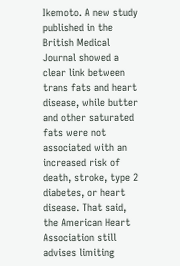Ikemoto. A new study published in the British Medical Journal showed a clear link between trans fats and heart disease, while butter and other saturated fats were not associated with an increased risk of death, stroke, type 2 diabetes, or heart disease. That said, the American Heart Association still advises limiting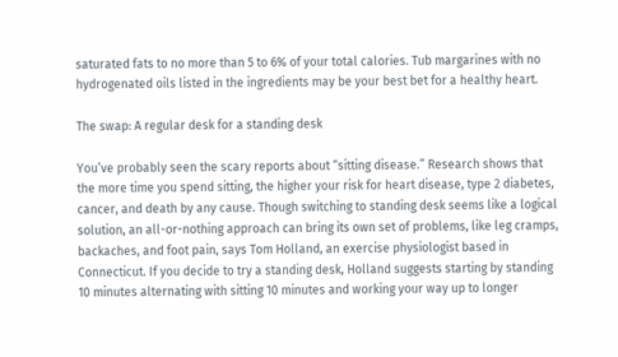saturated fats to no more than 5 to 6% of your total calories. Tub margarines with no hydrogenated oils listed in the ingredients may be your best bet for a healthy heart.

The swap: A regular desk for a standing desk

You’ve probably seen the scary reports about “sitting disease.” Research shows that the more time you spend sitting, the higher your risk for heart disease, type 2 diabetes, cancer, and death by any cause. Though switching to standing desk seems like a logical solution, an all-or-nothing approach can bring its own set of problems, like leg cramps, backaches, and foot pain, says Tom Holland, an exercise physiologist based in Connecticut. If you decide to try a standing desk, Holland suggests starting by standing 10 minutes alternating with sitting 10 minutes and working your way up to longer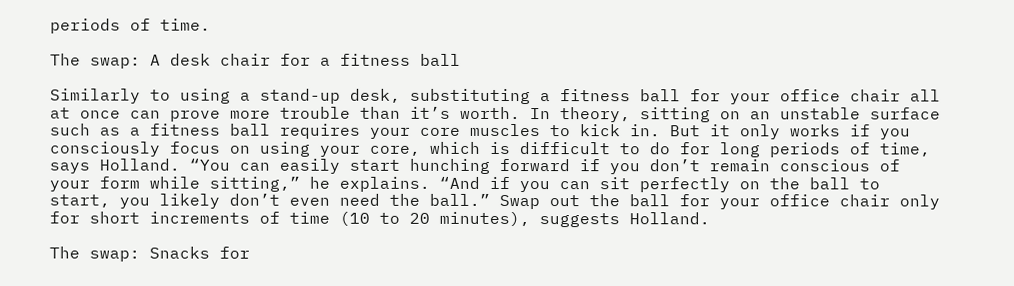periods of time.

The swap: A desk chair for a fitness ball

Similarly to using a stand-up desk, substituting a fitness ball for your office chair all at once can prove more trouble than it’s worth. In theory, sitting on an unstable surface such as a fitness ball requires your core muscles to kick in. But it only works if you consciously focus on using your core, which is difficult to do for long periods of time, says Holland. “You can easily start hunching forward if you don’t remain conscious of your form while sitting,” he explains. “And if you can sit perfectly on the ball to start, you likely don’t even need the ball.” Swap out the ball for your office chair only for short increments of time (10 to 20 minutes), suggests Holland.

The swap: Snacks for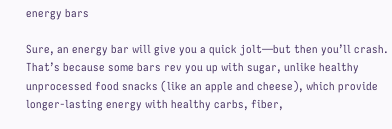energy bars

Sure, an energy bar will give you a quick jolt—but then you’ll crash. That’s because some bars rev you up with sugar, unlike healthy unprocessed food snacks (like an apple and cheese), which provide longer-lasting energy with healthy carbs, fiber,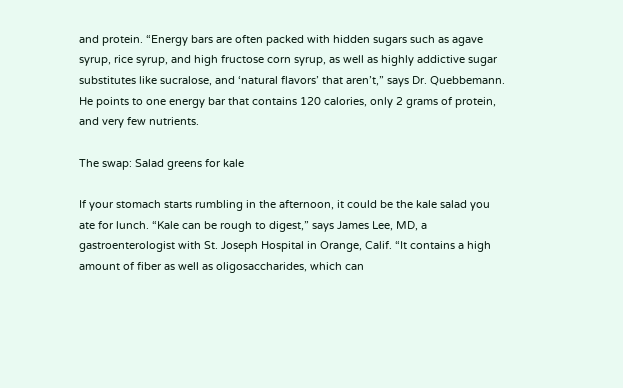and protein. “Energy bars are often packed with hidden sugars such as agave syrup, rice syrup, and high fructose corn syrup, as well as highly addictive sugar substitutes like sucralose, and ‘natural flavors’ that aren’t,” says Dr. Quebbemann. He points to one energy bar that contains 120 calories, only 2 grams of protein, and very few nutrients.

The swap: Salad greens for kale

If your stomach starts rumbling in the afternoon, it could be the kale salad you ate for lunch. “Kale can be rough to digest,” says James Lee, MD, a gastroenterologist with St. Joseph Hospital in Orange, Calif. “It contains a high amount of fiber as well as oligosaccharides, which can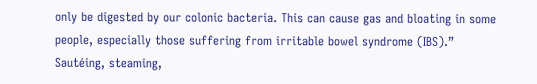only be digested by our colonic bacteria. This can cause gas and bloating in some people, especially those suffering from irritable bowel syndrome (IBS).” Sautéing, steaming,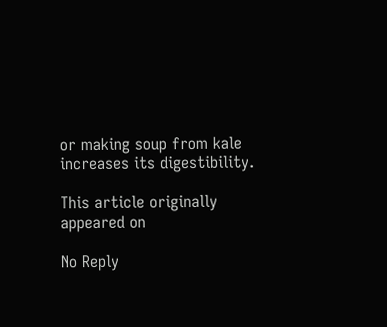or making soup from kale increases its digestibility.

This article originally appeared on

No Reply